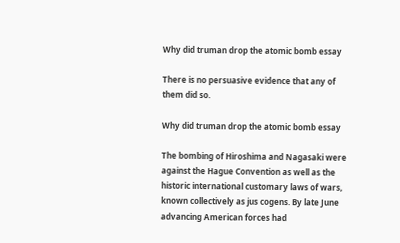Why did truman drop the atomic bomb essay

There is no persuasive evidence that any of them did so.

Why did truman drop the atomic bomb essay

The bombing of Hiroshima and Nagasaki were against the Hague Convention as well as the historic international customary laws of wars, known collectively as jus cogens. By late June advancing American forces had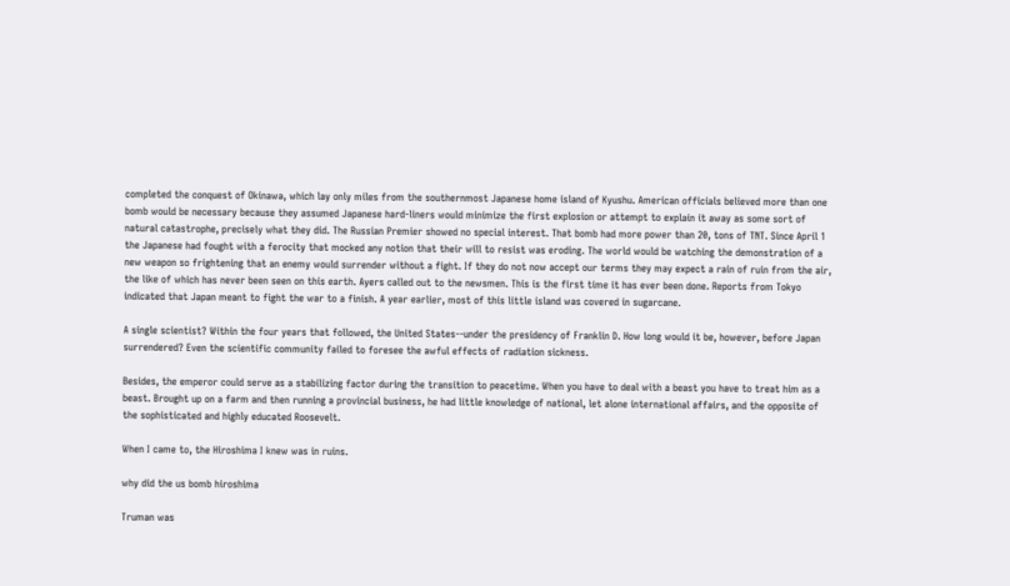completed the conquest of Okinawa, which lay only miles from the southernmost Japanese home island of Kyushu. American officials believed more than one bomb would be necessary because they assumed Japanese hard-liners would minimize the first explosion or attempt to explain it away as some sort of natural catastrophe, precisely what they did. The Russian Premier showed no special interest. That bomb had more power than 20, tons of TNT. Since April 1 the Japanese had fought with a ferocity that mocked any notion that their will to resist was eroding. The world would be watching the demonstration of a new weapon so frightening that an enemy would surrender without a fight. If they do not now accept our terms they may expect a rain of ruin from the air, the like of which has never been seen on this earth. Ayers called out to the newsmen. This is the first time it has ever been done. Reports from Tokyo indicated that Japan meant to fight the war to a finish. A year earlier, most of this little island was covered in sugarcane.

A single scientist? Within the four years that followed, the United States--under the presidency of Franklin D. How long would it be, however, before Japan surrendered? Even the scientific community failed to foresee the awful effects of radiation sickness.

Besides, the emperor could serve as a stabilizing factor during the transition to peacetime. When you have to deal with a beast you have to treat him as a beast. Brought up on a farm and then running a provincial business, he had little knowledge of national, let alone international affairs, and the opposite of the sophisticated and highly educated Roosevelt.

When I came to, the Hiroshima I knew was in ruins.

why did the us bomb hiroshima

Truman was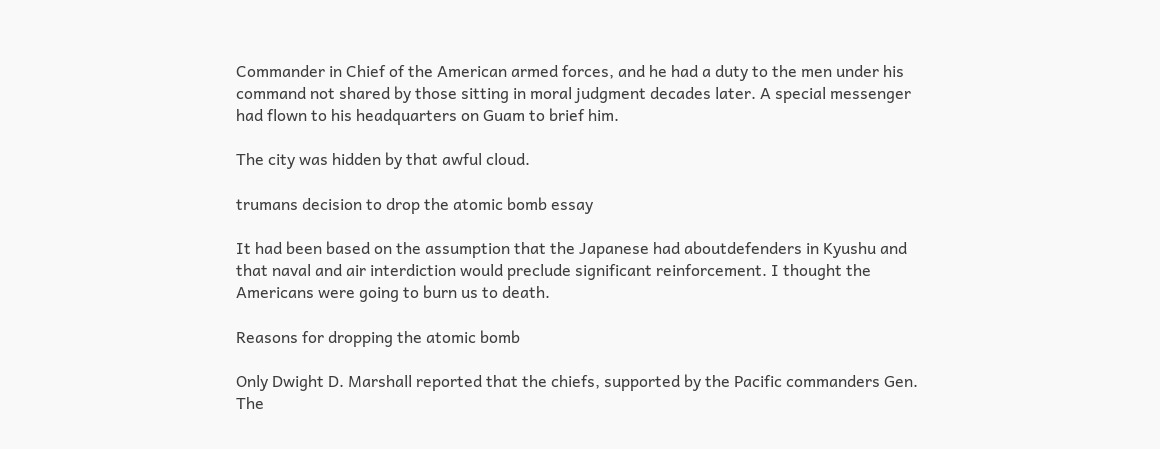Commander in Chief of the American armed forces, and he had a duty to the men under his command not shared by those sitting in moral judgment decades later. A special messenger had flown to his headquarters on Guam to brief him.

The city was hidden by that awful cloud.

trumans decision to drop the atomic bomb essay

It had been based on the assumption that the Japanese had aboutdefenders in Kyushu and that naval and air interdiction would preclude significant reinforcement. I thought the Americans were going to burn us to death.

Reasons for dropping the atomic bomb

Only Dwight D. Marshall reported that the chiefs, supported by the Pacific commanders Gen. The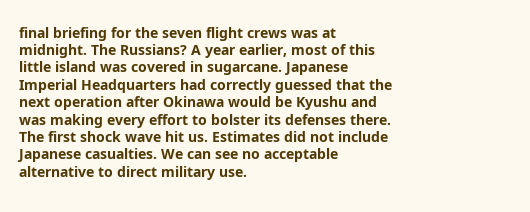final briefing for the seven flight crews was at midnight. The Russians? A year earlier, most of this little island was covered in sugarcane. Japanese Imperial Headquarters had correctly guessed that the next operation after Okinawa would be Kyushu and was making every effort to bolster its defenses there. The first shock wave hit us. Estimates did not include Japanese casualties. We can see no acceptable alternative to direct military use.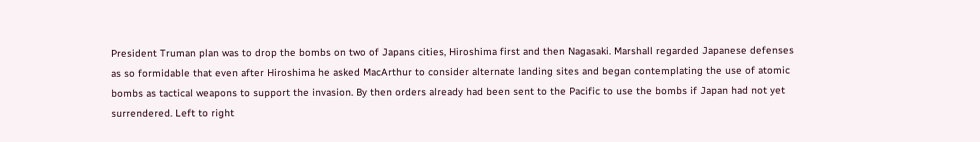President Truman plan was to drop the bombs on two of Japans cities, Hiroshima first and then Nagasaki. Marshall regarded Japanese defenses as so formidable that even after Hiroshima he asked MacArthur to consider alternate landing sites and began contemplating the use of atomic bombs as tactical weapons to support the invasion. By then orders already had been sent to the Pacific to use the bombs if Japan had not yet surrendered. Left to right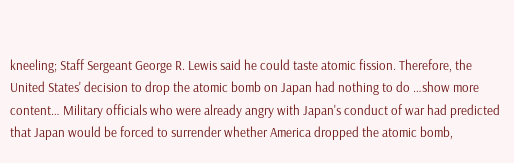kneeling; Staff Sergeant George R. Lewis said he could taste atomic fission. Therefore, the United States' decision to drop the atomic bomb on Japan had nothing to do …show more content… Military officials who were already angry with Japan's conduct of war had predicted that Japan would be forced to surrender whether America dropped the atomic bomb,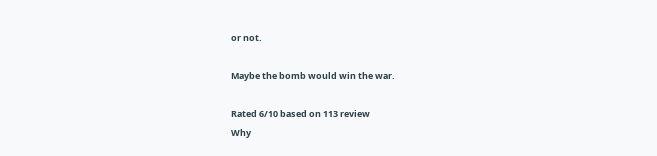or not.

Maybe the bomb would win the war.

Rated 6/10 based on 113 review
Why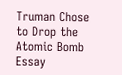Truman Chose to Drop the Atomic Bomb Essay